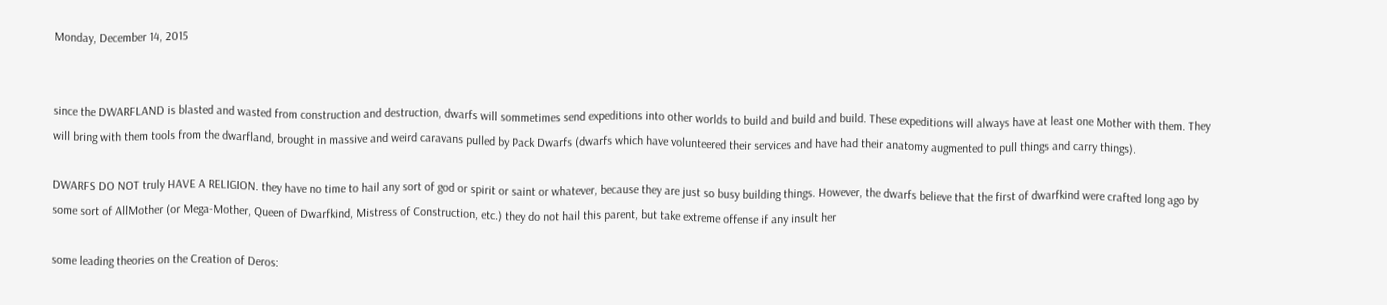Monday, December 14, 2015


since the DWARFLAND is blasted and wasted from construction and destruction, dwarfs will sommetimes send expeditions into other worlds to build and build and build. These expeditions will always have at least one Mother with them. They will bring with them tools from the dwarfland, brought in massive and weird caravans pulled by Pack Dwarfs (dwarfs which have volunteered their services and have had their anatomy augmented to pull things and carry things).

DWARFS DO NOT truly HAVE A RELIGION. they have no time to hail any sort of god or spirit or saint or whatever, because they are just so busy building things. However, the dwarfs believe that the first of dwarfkind were crafted long ago by some sort of AllMother (or Mega-Mother, Queen of Dwarfkind, Mistress of Construction, etc.) they do not hail this parent, but take extreme offense if any insult her

some leading theories on the Creation of Deros: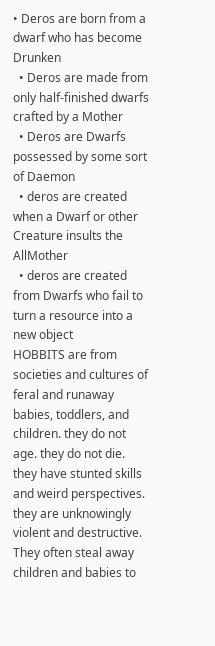• Deros are born from a dwarf who has become Drunken
  • Deros are made from only half-finished dwarfs crafted by a Mother
  • Deros are Dwarfs possessed by some sort of Daemon
  • deros are created when a Dwarf or other Creature insults the AllMother
  • deros are created from Dwarfs who fail to turn a resource into a new object
HOBBITS are from societies and cultures of feral and runaway babies, toddlers, and children. they do not age. they do not die. they have stunted skills and weird perspectives. they are unknowingly violent and destructive. They often steal away children and babies to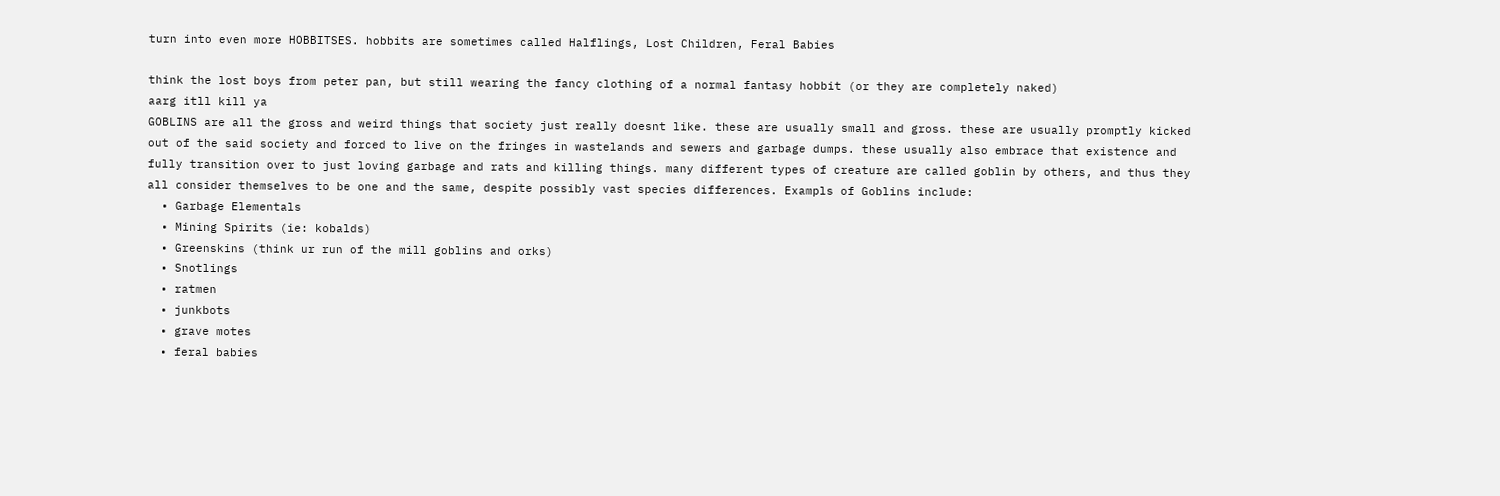turn into even more HOBBITSES. hobbits are sometimes called Halflings, Lost Children, Feral Babies

think the lost boys from peter pan, but still wearing the fancy clothing of a normal fantasy hobbit (or they are completely naked)
aarg itll kill ya
GOBLINS are all the gross and weird things that society just really doesnt like. these are usually small and gross. these are usually promptly kicked out of the said society and forced to live on the fringes in wastelands and sewers and garbage dumps. these usually also embrace that existence and fully transition over to just loving garbage and rats and killing things. many different types of creature are called goblin by others, and thus they all consider themselves to be one and the same, despite possibly vast species differences. Exampls of Goblins include:
  • Garbage Elementals
  • Mining Spirits (ie: kobalds)
  • Greenskins (think ur run of the mill goblins and orks)
  • Snotlings
  • ratmen
  • junkbots
  • grave motes
  • feral babies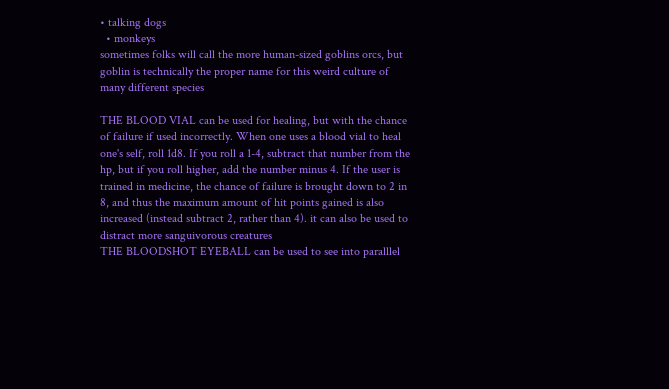• talking dogs
  • monkeys
sometimes folks will call the more human-sized goblins orcs, but goblin is technically the proper name for this weird culture of many different species

THE BLOOD VIAL can be used for healing, but with the chance of failure if used incorrectly. When one uses a blood vial to heal one's self, roll 1d8. If you roll a 1-4, subtract that number from the hp, but if you roll higher, add the number minus 4. If the user is trained in medicine, the chance of failure is brought down to 2 in 8, and thus the maximum amount of hit points gained is also increased (instead subtract 2, rather than 4). it can also be used to distract more sanguivorous creatures
THE BLOODSHOT EYEBALL can be used to see into paralllel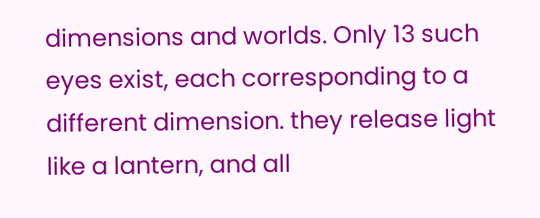dimensions and worlds. Only 13 such eyes exist, each corresponding to a different dimension. they release light like a lantern, and all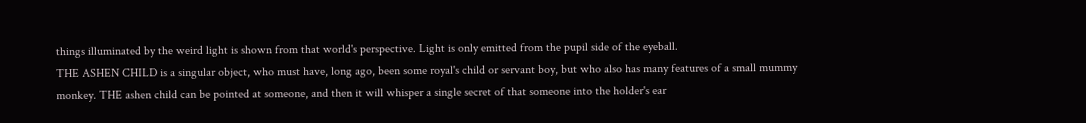things illuminated by the weird light is shown from that world's perspective. Light is only emitted from the pupil side of the eyeball.
THE ASHEN CHILD is a singular object, who must have, long ago, been some royal's child or servant boy, but who also has many features of a small mummy monkey. THE ashen child can be pointed at someone, and then it will whisper a single secret of that someone into the holder's ear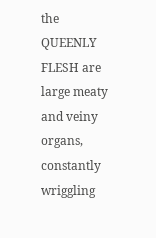the QUEENLY FLESH are large meaty and veiny organs, constantly wriggling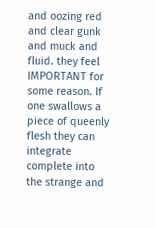and oozing red and clear gunk and muck and fluid. they feel IMPORTANT for some reason. If one swallows a piece of queenly flesh they can integrate complete into the strange and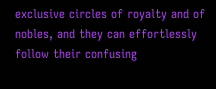exclusive circles of royalty and of nobles, and they can effortlessly follow their confusing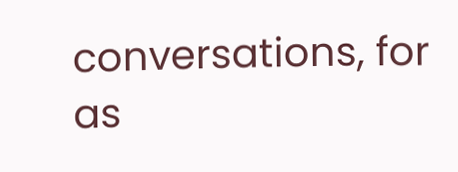conversations, for as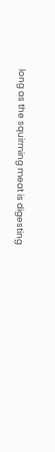long as the squirming meat is digesting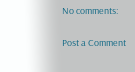No comments:

Post a Comment